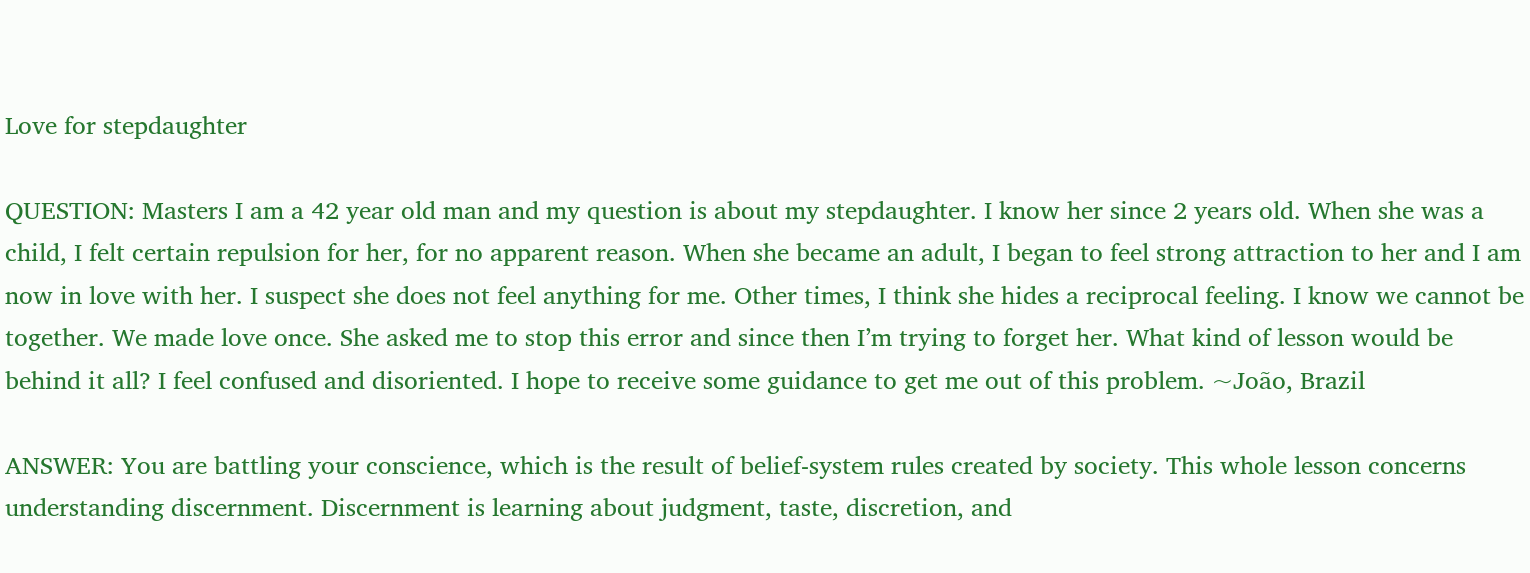Love for stepdaughter

QUESTION: Masters I am a 42 year old man and my question is about my stepdaughter. I know her since 2 years old. When she was a child, I felt certain repulsion for her, for no apparent reason. When she became an adult, I began to feel strong attraction to her and I am now in love with her. I suspect she does not feel anything for me. Other times, I think she hides a reciprocal feeling. I know we cannot be together. We made love once. She asked me to stop this error and since then I’m trying to forget her. What kind of lesson would be behind it all? I feel confused and disoriented. I hope to receive some guidance to get me out of this problem. ~João, Brazil

ANSWER: You are battling your conscience, which is the result of belief-system rules created by society. This whole lesson concerns understanding discernment. Discernment is learning about judgment, taste, discretion, and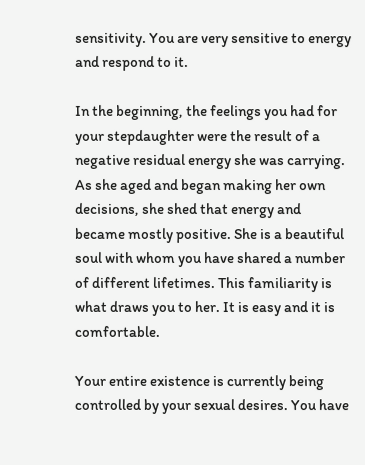sensitivity. You are very sensitive to energy and respond to it.

In the beginning, the feelings you had for your stepdaughter were the result of a negative residual energy she was carrying. As she aged and began making her own decisions, she shed that energy and became mostly positive. She is a beautiful soul with whom you have shared a number of different lifetimes. This familiarity is what draws you to her. It is easy and it is comfortable.

Your entire existence is currently being controlled by your sexual desires. You have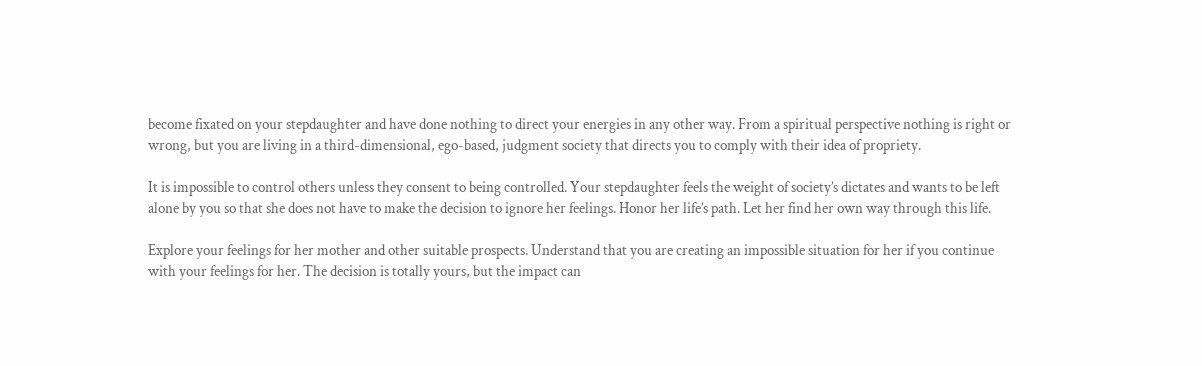become fixated on your stepdaughter and have done nothing to direct your energies in any other way. From a spiritual perspective nothing is right or wrong, but you are living in a third-dimensional, ego-based, judgment society that directs you to comply with their idea of propriety.

It is impossible to control others unless they consent to being controlled. Your stepdaughter feels the weight of society’s dictates and wants to be left alone by you so that she does not have to make the decision to ignore her feelings. Honor her life’s path. Let her find her own way through this life.

Explore your feelings for her mother and other suitable prospects. Understand that you are creating an impossible situation for her if you continue with your feelings for her. The decision is totally yours, but the impact can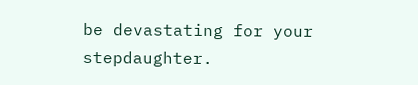be devastating for your stepdaughter.